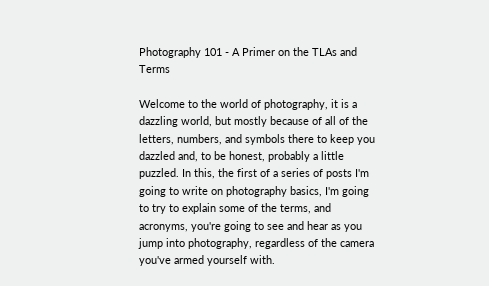Photography 101 - A Primer on the TLAs and Terms

Welcome to the world of photography, it is a dazzling world, but mostly because of all of the letters, numbers, and symbols there to keep you dazzled and, to be honest, probably a little puzzled. In this, the first of a series of posts I'm going to write on photography basics, I'm going to try to explain some of the terms, and acronyms, you're going to see and hear as you jump into photography, regardless of the camera you've armed yourself with.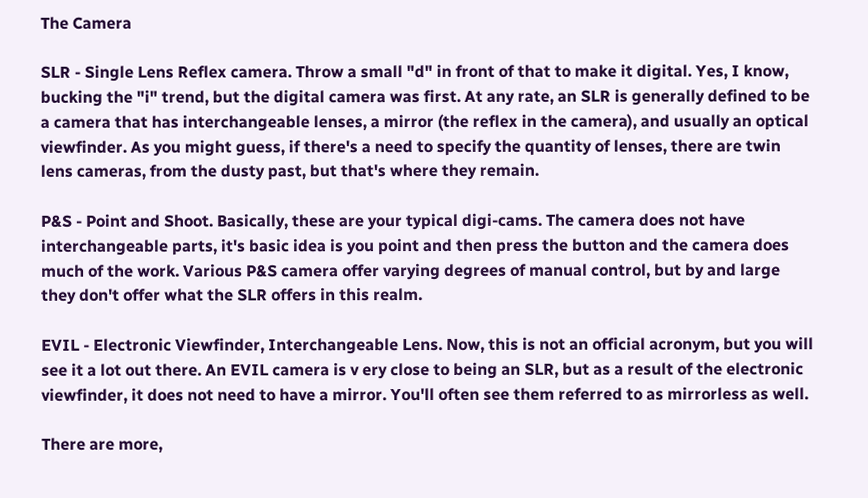The Camera

SLR - Single Lens Reflex camera. Throw a small "d" in front of that to make it digital. Yes, I know, bucking the "i" trend, but the digital camera was first. At any rate, an SLR is generally defined to be a camera that has interchangeable lenses, a mirror (the reflex in the camera), and usually an optical viewfinder. As you might guess, if there's a need to specify the quantity of lenses, there are twin lens cameras, from the dusty past, but that's where they remain.

P&S - Point and Shoot. Basically, these are your typical digi-cams. The camera does not have interchangeable parts, it's basic idea is you point and then press the button and the camera does much of the work. Various P&S camera offer varying degrees of manual control, but by and large they don't offer what the SLR offers in this realm.

EVIL - Electronic Viewfinder, Interchangeable Lens. Now, this is not an official acronym, but you will see it a lot out there. An EVIL camera is v ery close to being an SLR, but as a result of the electronic viewfinder, it does not need to have a mirror. You'll often see them referred to as mirrorless as well.

There are more,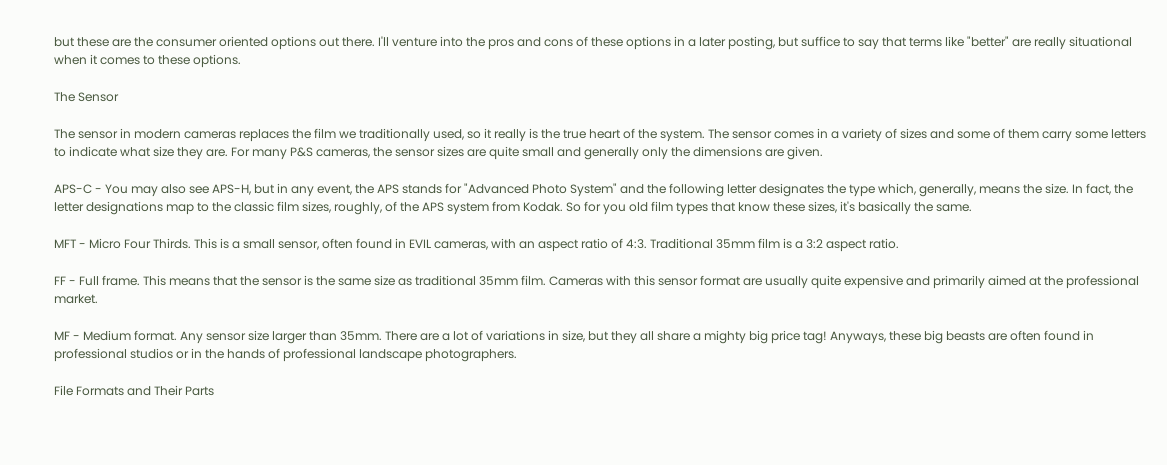but these are the consumer oriented options out there. I'll venture into the pros and cons of these options in a later posting, but suffice to say that terms like "better" are really situational when it comes to these options.

The Sensor

The sensor in modern cameras replaces the film we traditionally used, so it really is the true heart of the system. The sensor comes in a variety of sizes and some of them carry some letters to indicate what size they are. For many P&S cameras, the sensor sizes are quite small and generally only the dimensions are given.

APS-C - You may also see APS-H, but in any event, the APS stands for "Advanced Photo System" and the following letter designates the type which, generally, means the size. In fact, the letter designations map to the classic film sizes, roughly, of the APS system from Kodak. So for you old film types that know these sizes, it's basically the same.

MFT - Micro Four Thirds. This is a small sensor, often found in EVIL cameras, with an aspect ratio of 4:3. Traditional 35mm film is a 3:2 aspect ratio.

FF - Full frame. This means that the sensor is the same size as traditional 35mm film. Cameras with this sensor format are usually quite expensive and primarily aimed at the professional market.

MF - Medium format. Any sensor size larger than 35mm. There are a lot of variations in size, but they all share a mighty big price tag! Anyways, these big beasts are often found in professional studios or in the hands of professional landscape photographers.

File Formats and Their Parts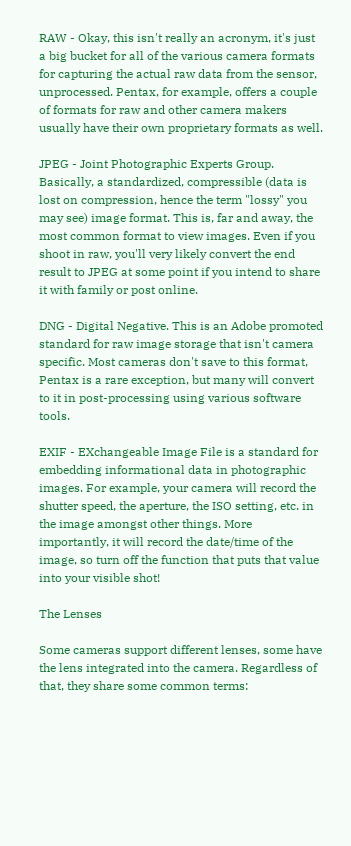RAW - Okay, this isn't really an acronym, it's just a big bucket for all of the various camera formats for capturing the actual raw data from the sensor, unprocessed. Pentax, for example, offers a couple of formats for raw and other camera makers usually have their own proprietary formats as well.

JPEG - Joint Photographic Experts Group. Basically, a standardized, compressible (data is lost on compression, hence the term "lossy" you may see) image format. This is, far and away, the most common format to view images. Even if you shoot in raw, you'll very likely convert the end result to JPEG at some point if you intend to share it with family or post online.

DNG - Digital Negative. This is an Adobe promoted standard for raw image storage that isn't camera specific. Most cameras don't save to this format, Pentax is a rare exception, but many will convert to it in post-processing using various software tools.

EXIF - EXchangeable Image File is a standard for embedding informational data in photographic images. For example, your camera will record the shutter speed, the aperture, the ISO setting, etc. in the image amongst other things. More importantly, it will record the date/time of the image, so turn off the function that puts that value into your visible shot!

The Lenses

Some cameras support different lenses, some have the lens integrated into the camera. Regardless of that, they share some common terms: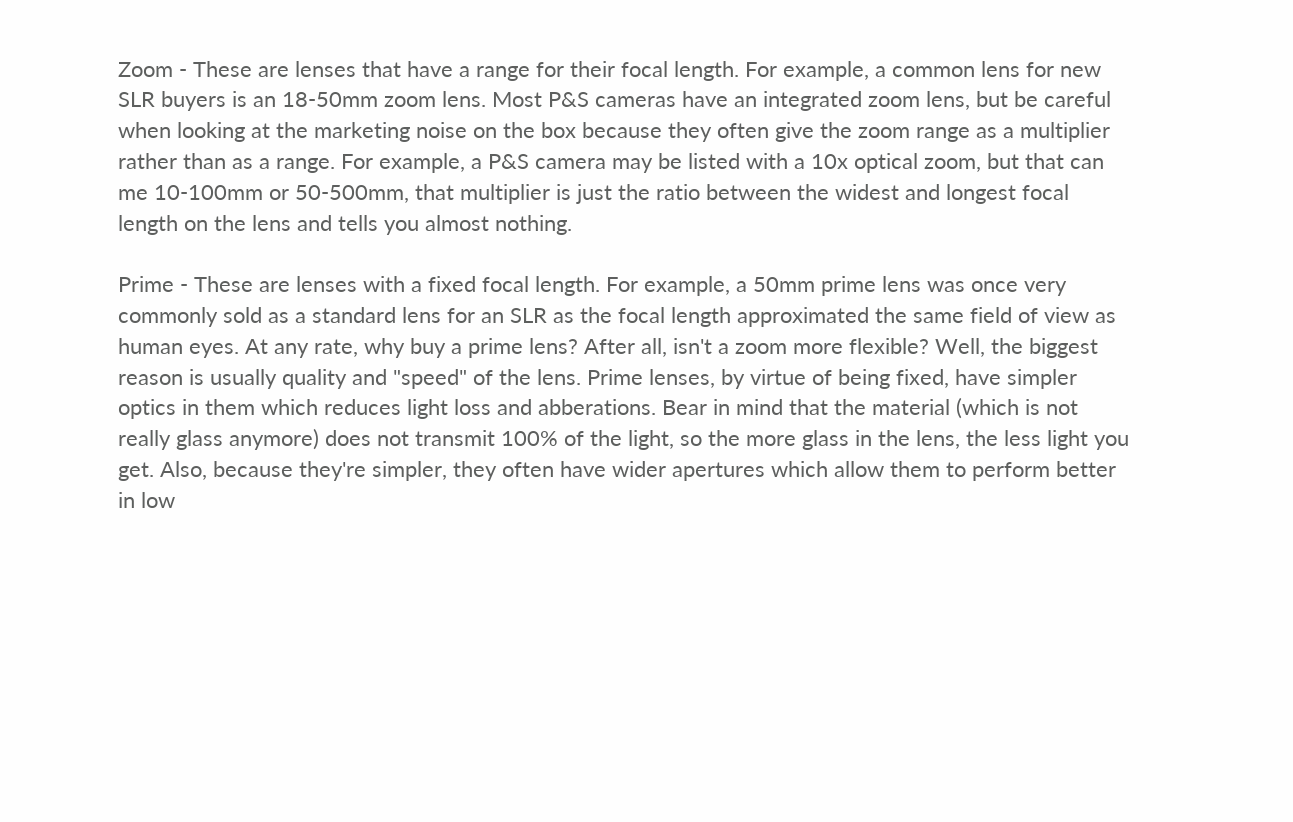Zoom - These are lenses that have a range for their focal length. For example, a common lens for new SLR buyers is an 18-50mm zoom lens. Most P&S cameras have an integrated zoom lens, but be careful when looking at the marketing noise on the box because they often give the zoom range as a multiplier rather than as a range. For example, a P&S camera may be listed with a 10x optical zoom, but that can me 10-100mm or 50-500mm, that multiplier is just the ratio between the widest and longest focal length on the lens and tells you almost nothing.

Prime - These are lenses with a fixed focal length. For example, a 50mm prime lens was once very commonly sold as a standard lens for an SLR as the focal length approximated the same field of view as human eyes. At any rate, why buy a prime lens? After all, isn't a zoom more flexible? Well, the biggest reason is usually quality and "speed" of the lens. Prime lenses, by virtue of being fixed, have simpler optics in them which reduces light loss and abberations. Bear in mind that the material (which is not really glass anymore) does not transmit 100% of the light, so the more glass in the lens, the less light you get. Also, because they're simpler, they often have wider apertures which allow them to perform better in low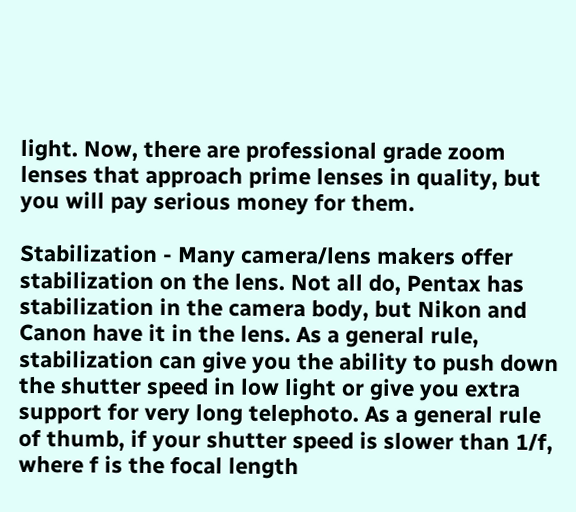light. Now, there are professional grade zoom lenses that approach prime lenses in quality, but you will pay serious money for them.

Stabilization - Many camera/lens makers offer stabilization on the lens. Not all do, Pentax has stabilization in the camera body, but Nikon and Canon have it in the lens. As a general rule, stabilization can give you the ability to push down the shutter speed in low light or give you extra support for very long telephoto. As a general rule of thumb, if your shutter speed is slower than 1/f, where f is the focal length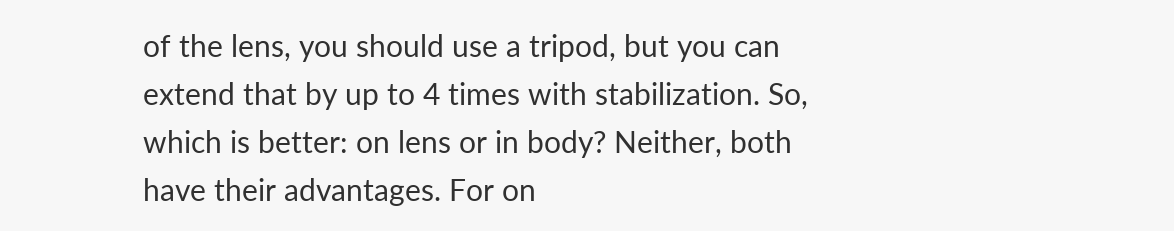of the lens, you should use a tripod, but you can extend that by up to 4 times with stabilization. So, which is better: on lens or in body? Neither, both have their advantages. For on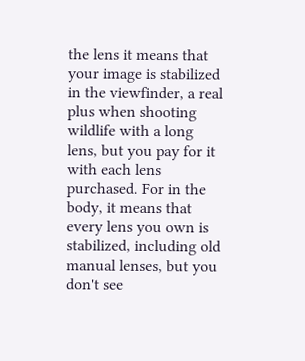the lens it means that your image is stabilized in the viewfinder, a real plus when shooting wildlife with a long lens, but you pay for it with each lens purchased. For in the body, it means that every lens you own is stabilized, including old manual lenses, but you don't see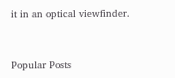it in an optical viewfinder.


Popular Posts